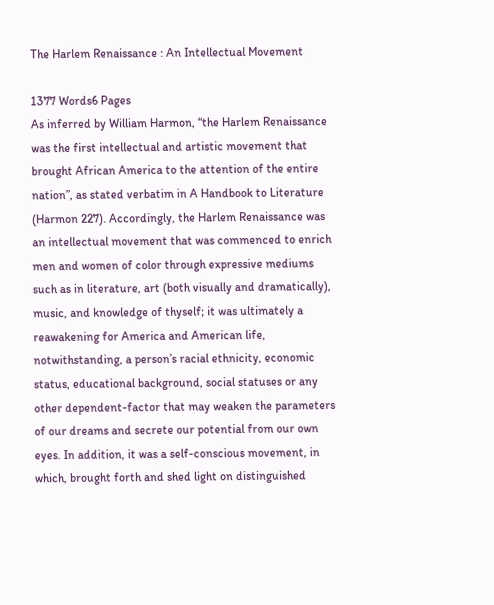The Harlem Renaissance : An Intellectual Movement

1377 Words6 Pages
As inferred by William Harmon, “the Harlem Renaissance was the first intellectual and artistic movement that brought African America to the attention of the entire nation”, as stated verbatim in A Handbook to Literature (Harmon 227). Accordingly, the Harlem Renaissance was an intellectual movement that was commenced to enrich men and women of color through expressive mediums such as in literature, art (both visually and dramatically), music, and knowledge of thyself; it was ultimately a reawakening for America and American life, notwithstanding, a person’s racial ethnicity, economic status, educational background, social statuses or any other dependent-factor that may weaken the parameters of our dreams and secrete our potential from our own eyes. In addition, it was a self-conscious movement, in which, brought forth and shed light on distinguished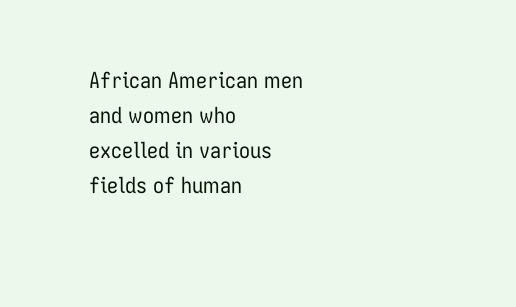African American men and women who excelled in various fields of human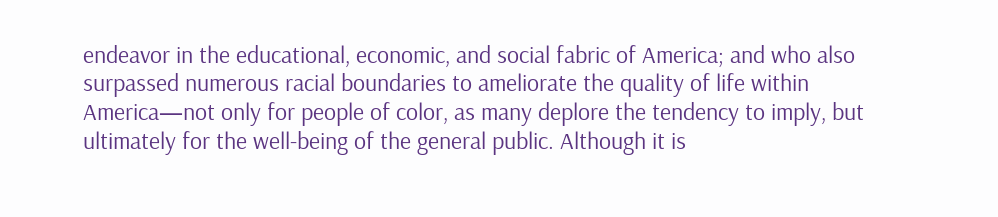endeavor in the educational, economic, and social fabric of America; and who also surpassed numerous racial boundaries to ameliorate the quality of life within America—not only for people of color, as many deplore the tendency to imply, but ultimately for the well-being of the general public. Although it is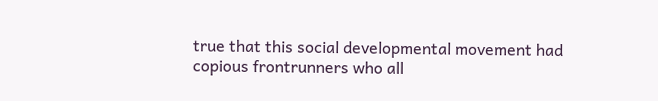true that this social developmental movement had copious frontrunners who all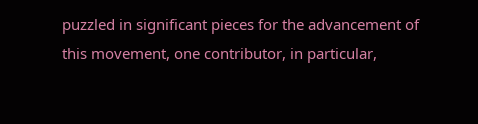puzzled in significant pieces for the advancement of this movement, one contributor, in particular,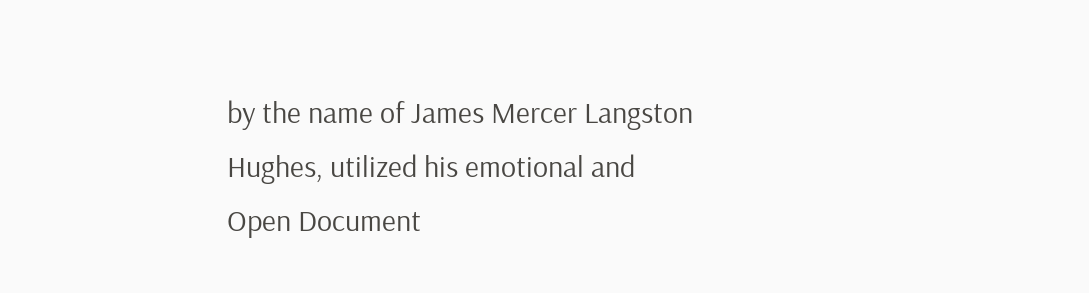by the name of James Mercer Langston Hughes, utilized his emotional and
Open Document